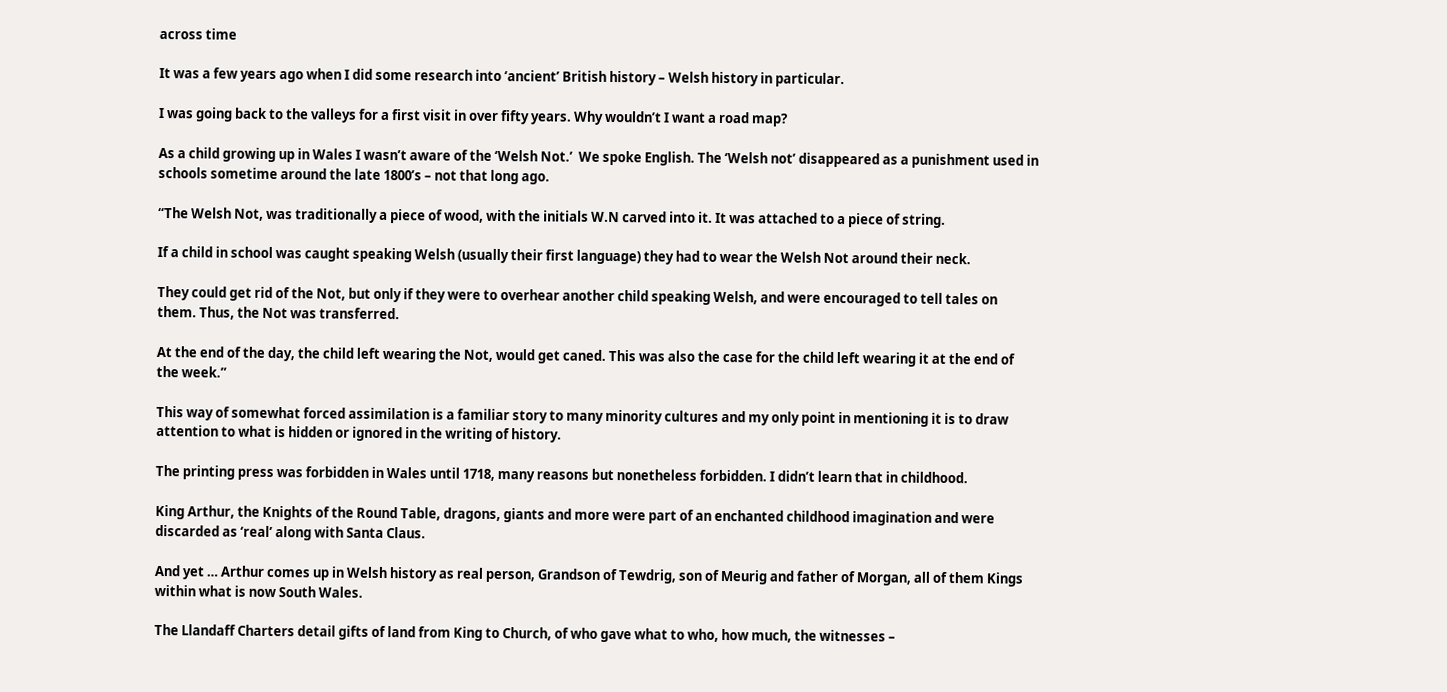across time

It was a few years ago when I did some research into ‘ancient’ British history – Welsh history in particular.

I was going back to the valleys for a first visit in over fifty years. Why wouldn’t I want a road map?

As a child growing up in Wales I wasn’t aware of the ‘Welsh Not.’  We spoke English. The ‘Welsh not’ disappeared as a punishment used in schools sometime around the late 1800’s – not that long ago.

“The Welsh Not, was traditionally a piece of wood, with the initials W.N carved into it. It was attached to a piece of string.

If a child in school was caught speaking Welsh (usually their first language) they had to wear the Welsh Not around their neck.

They could get rid of the Not, but only if they were to overhear another child speaking Welsh, and were encouraged to tell tales on them. Thus, the Not was transferred.

At the end of the day, the child left wearing the Not, would get caned. This was also the case for the child left wearing it at the end of the week.”

This way of somewhat forced assimilation is a familiar story to many minority cultures and my only point in mentioning it is to draw attention to what is hidden or ignored in the writing of history.

The printing press was forbidden in Wales until 1718, many reasons but nonetheless forbidden. I didn’t learn that in childhood.

King Arthur, the Knights of the Round Table, dragons, giants and more were part of an enchanted childhood imagination and were discarded as ‘real’ along with Santa Claus.

And yet … Arthur comes up in Welsh history as real person, Grandson of Tewdrig, son of Meurig and father of Morgan, all of them Kings within what is now South Wales.

The Llandaff Charters detail gifts of land from King to Church, of who gave what to who, how much, the witnesses –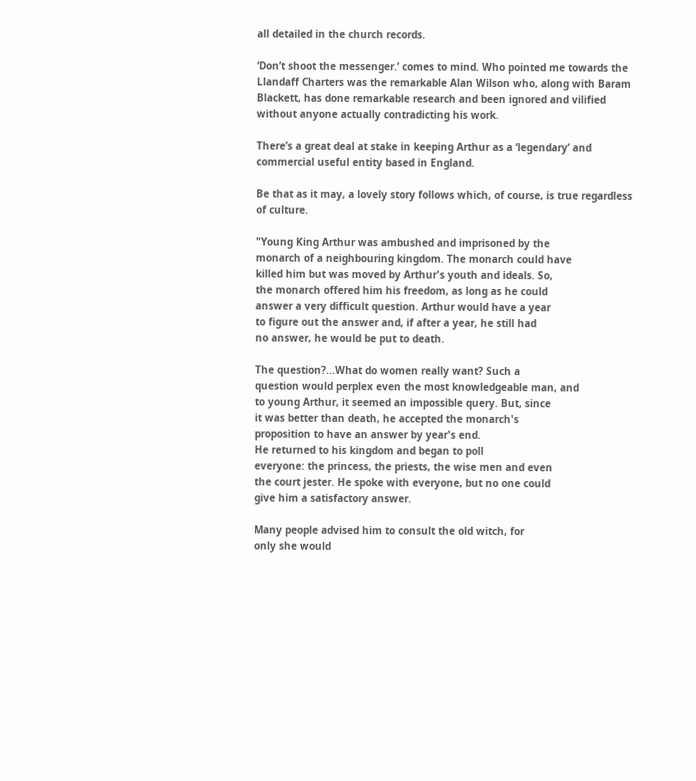all detailed in the church records.

‘Don’t shoot the messenger.’ comes to mind. Who pointed me towards the Llandaff Charters was the remarkable Alan Wilson who, along with Baram Blackett, has done remarkable research and been ignored and vilified  without anyone actually contradicting his work.

There’s a great deal at stake in keeping Arthur as a ‘legendary’ and commercial useful entity based in England.

Be that as it may, a lovely story follows which, of course, is true regardless of culture.

"Young King Arthur was ambushed and imprisoned by the
monarch of a neighbouring kingdom. The monarch could have
killed him but was moved by Arthur's youth and ideals. So,
the monarch offered him his freedom, as long as he could
answer a very difficult question. Arthur would have a year
to figure out the answer and, if after a year, he still had
no answer, he would be put to death.

The question?...What do women really want? Such a
question would perplex even the most knowledgeable man, and
to young Arthur, it seemed an impossible query. But, since
it was better than death, he accepted the monarch's
proposition to have an answer by year's end.
He returned to his kingdom and began to poll
everyone: the princess, the priests, the wise men and even
the court jester. He spoke with everyone, but no one could
give him a satisfactory answer.

Many people advised him to consult the old witch, for
only she would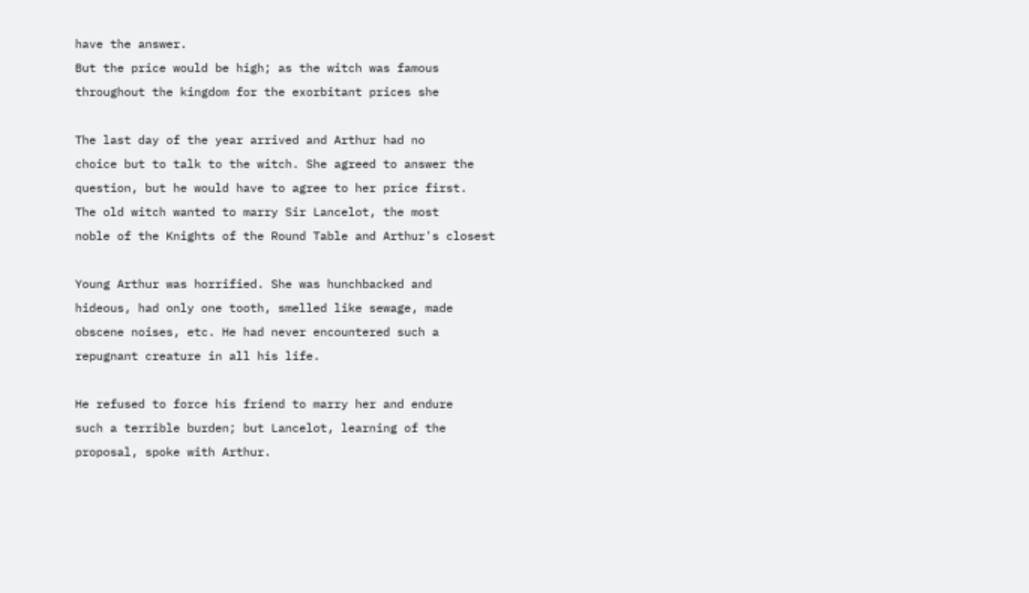have the answer.
But the price would be high; as the witch was famous
throughout the kingdom for the exorbitant prices she

The last day of the year arrived and Arthur had no
choice but to talk to the witch. She agreed to answer the
question, but he would have to agree to her price first.
The old witch wanted to marry Sir Lancelot, the most
noble of the Knights of the Round Table and Arthur's closest

Young Arthur was horrified. She was hunchbacked and
hideous, had only one tooth, smelled like sewage, made
obscene noises, etc. He had never encountered such a
repugnant creature in all his life.

He refused to force his friend to marry her and endure
such a terrible burden; but Lancelot, learning of the
proposal, spoke with Arthur.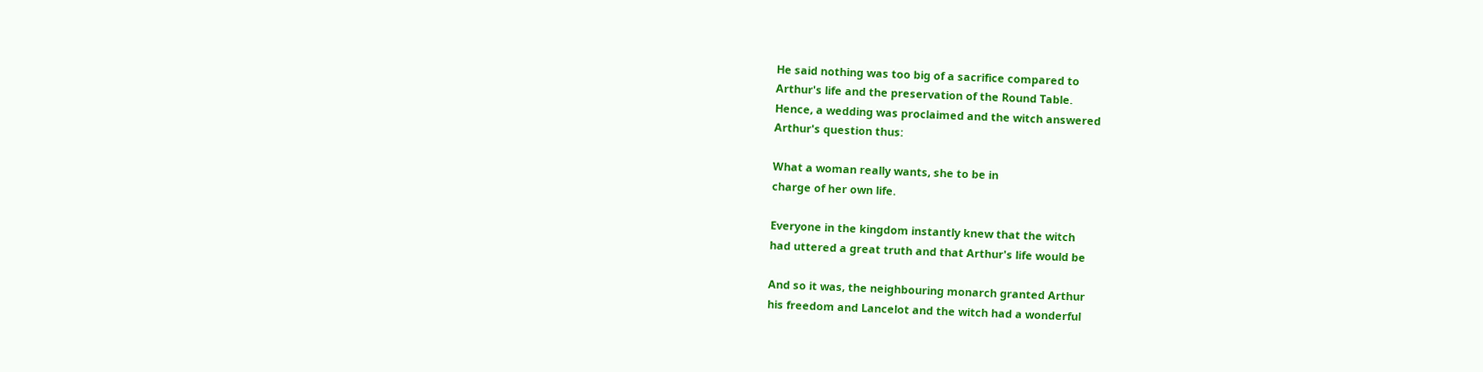He said nothing was too big of a sacrifice compared to
Arthur's life and the preservation of the Round Table.
Hence, a wedding was proclaimed and the witch answered
Arthur's question thus:

What a woman really wants, she to be in
charge of her own life.

Everyone in the kingdom instantly knew that the witch
had uttered a great truth and that Arthur's life would be

And so it was, the neighbouring monarch granted Arthur
his freedom and Lancelot and the witch had a wonderful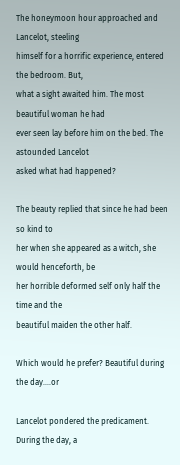The honeymoon hour approached and Lancelot, steeling
himself for a horrific experience, entered the bedroom. But,
what a sight awaited him. The most beautiful woman he had
ever seen lay before him on the bed. The astounded Lancelot
asked what had happened?

The beauty replied that since he had been so kind to
her when she appeared as a witch, she would henceforth, be
her horrible deformed self only half the time and the
beautiful maiden the other half.

Which would he prefer? Beautiful during the day....or

Lancelot pondered the predicament. During the day, a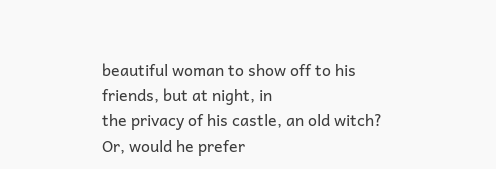beautiful woman to show off to his friends, but at night, in
the privacy of his castle, an old witch? Or, would he prefer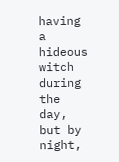having a hideous witch during the day, but by night,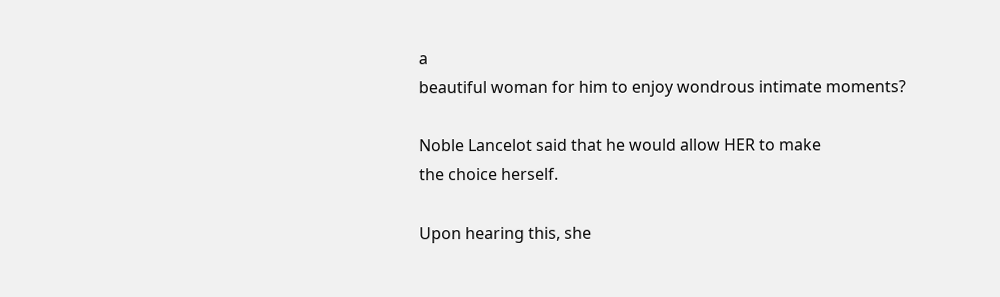a
beautiful woman for him to enjoy wondrous intimate moments?

Noble Lancelot said that he would allow HER to make
the choice herself.

Upon hearing this, she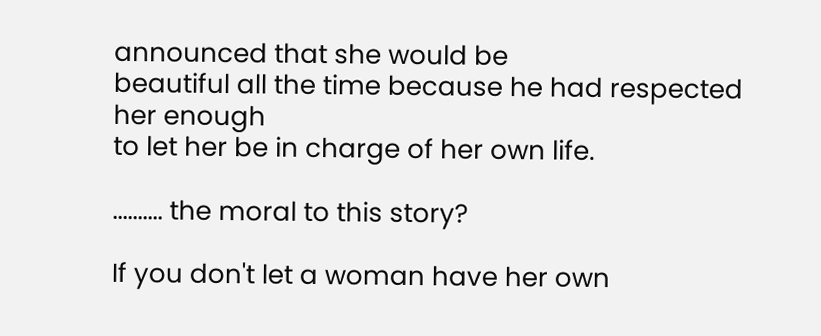announced that she would be
beautiful all the time because he had respected her enough
to let her be in charge of her own life.

.......... the moral to this story?

If you don't let a woman have her own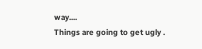way....
Things are going to get ugly .